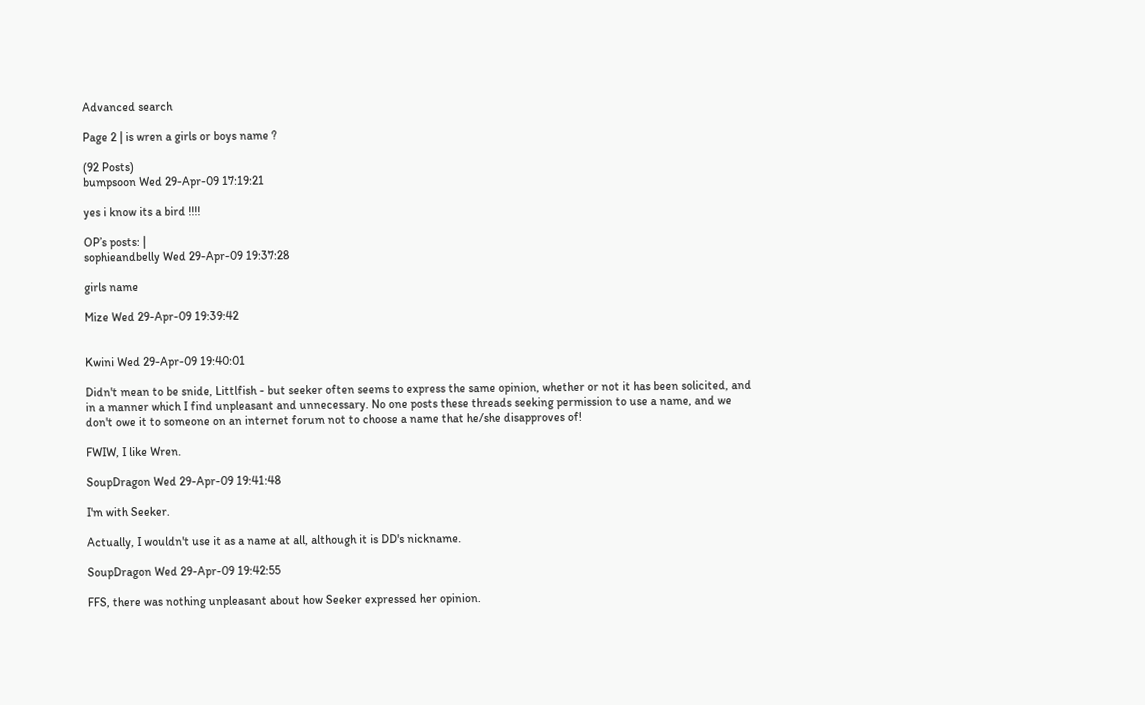Advanced search

Page 2 | is wren a girls or boys name ?

(92 Posts)
bumpsoon Wed 29-Apr-09 17:19:21

yes i know its a bird !!!!

OP’s posts: |
sophieandbelly Wed 29-Apr-09 19:37:28

girls name

Mize Wed 29-Apr-09 19:39:42


Kwini Wed 29-Apr-09 19:40:01

Didn't mean to be snide, Littlfish - but seeker often seems to express the same opinion, whether or not it has been solicited, and in a manner which I find unpleasant and unnecessary. No one posts these threads seeking permission to use a name, and we don't owe it to someone on an internet forum not to choose a name that he/she disapproves of!

FWIW, I like Wren.

SoupDragon Wed 29-Apr-09 19:41:48

I'm with Seeker.

Actually, I wouldn't use it as a name at all, although it is DD's nickname.

SoupDragon Wed 29-Apr-09 19:42:55

FFS, there was nothing unpleasant about how Seeker expressed her opinion.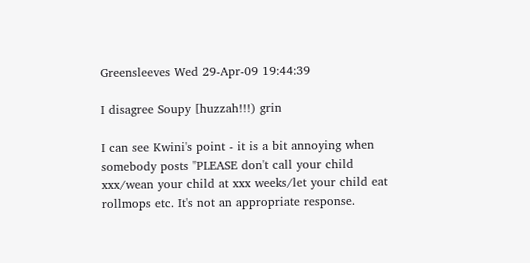Greensleeves Wed 29-Apr-09 19:44:39

I disagree Soupy [huzzah!!!) grin

I can see Kwini's point - it is a bit annoying when somebody posts "PLEASE don't call your child xxx/wean your child at xxx weeks/let your child eat rollmops etc. It's not an appropriate response.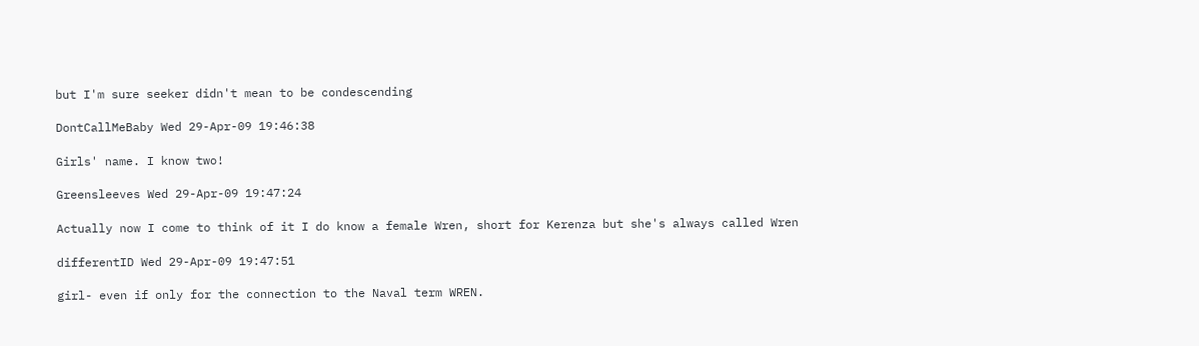but I'm sure seeker didn't mean to be condescending

DontCallMeBaby Wed 29-Apr-09 19:46:38

Girls' name. I know two!

Greensleeves Wed 29-Apr-09 19:47:24

Actually now I come to think of it I do know a female Wren, short for Kerenza but she's always called Wren

differentID Wed 29-Apr-09 19:47:51

girl- even if only for the connection to the Naval term WREN.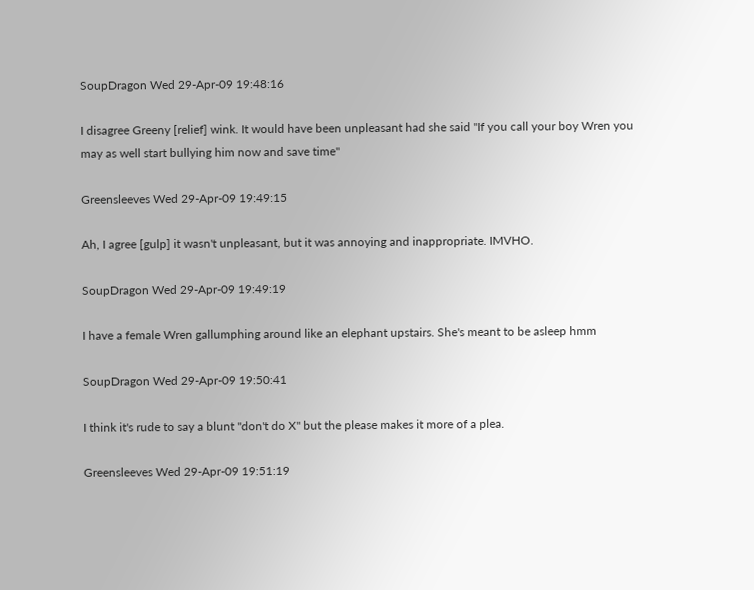SoupDragon Wed 29-Apr-09 19:48:16

I disagree Greeny [relief] wink. It would have been unpleasant had she said "If you call your boy Wren you may as well start bullying him now and save time"

Greensleeves Wed 29-Apr-09 19:49:15

Ah, I agree [gulp] it wasn't unpleasant, but it was annoying and inappropriate. IMVHO.

SoupDragon Wed 29-Apr-09 19:49:19

I have a female Wren gallumphing around like an elephant upstairs. She's meant to be asleep hmm

SoupDragon Wed 29-Apr-09 19:50:41

I think it's rude to say a blunt "don't do X" but the please makes it more of a plea.

Greensleeves Wed 29-Apr-09 19:51:19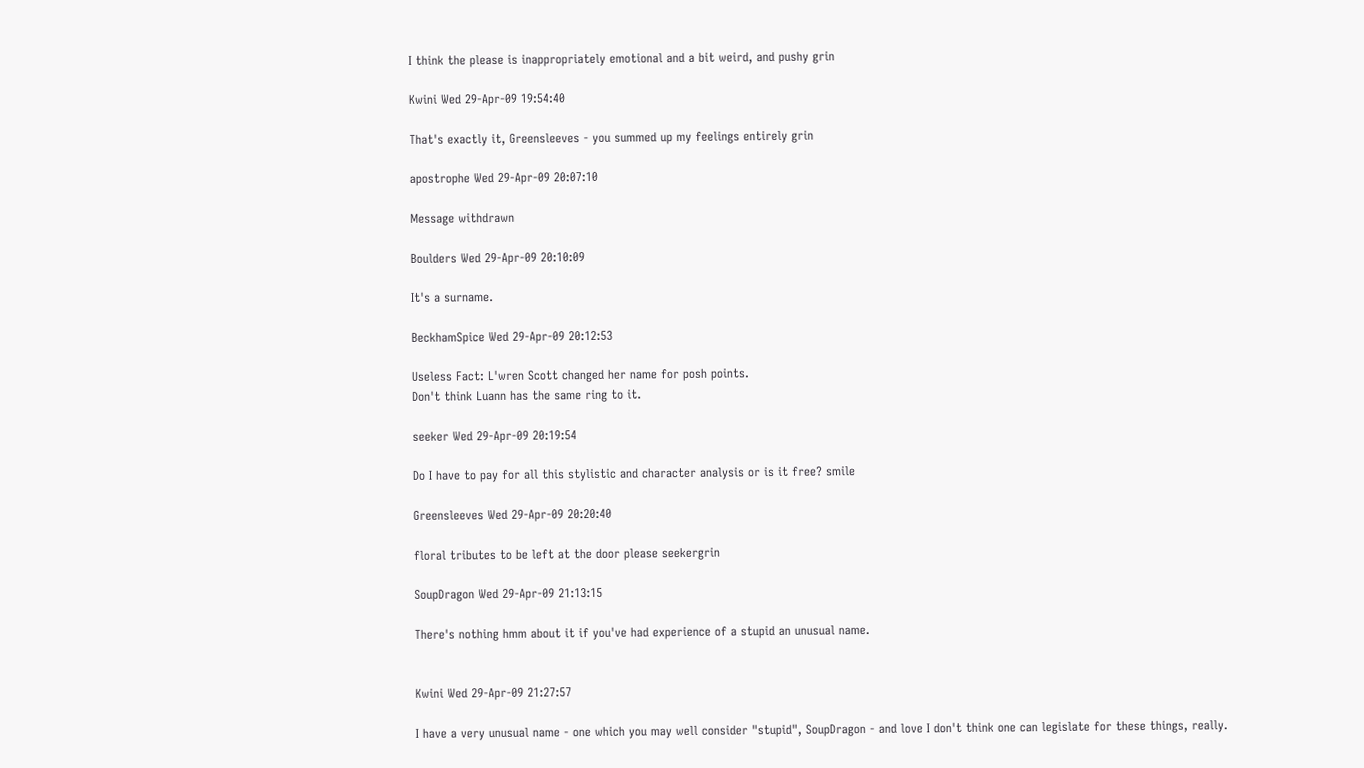I think the please is inappropriately emotional and a bit weird, and pushy grin

Kwini Wed 29-Apr-09 19:54:40

That's exactly it, Greensleeves - you summed up my feelings entirely grin

apostrophe Wed 29-Apr-09 20:07:10

Message withdrawn

Boulders Wed 29-Apr-09 20:10:09

It's a surname.

BeckhamSpice Wed 29-Apr-09 20:12:53

Useless Fact: L'wren Scott changed her name for posh points.
Don't think Luann has the same ring to it.

seeker Wed 29-Apr-09 20:19:54

Do I have to pay for all this stylistic and character analysis or is it free? smile

Greensleeves Wed 29-Apr-09 20:20:40

floral tributes to be left at the door please seekergrin

SoupDragon Wed 29-Apr-09 21:13:15

There's nothing hmm about it if you've had experience of a stupid an unusual name.


Kwini Wed 29-Apr-09 21:27:57

I have a very unusual name - one which you may well consider "stupid", SoupDragon - and love I don't think one can legislate for these things, really.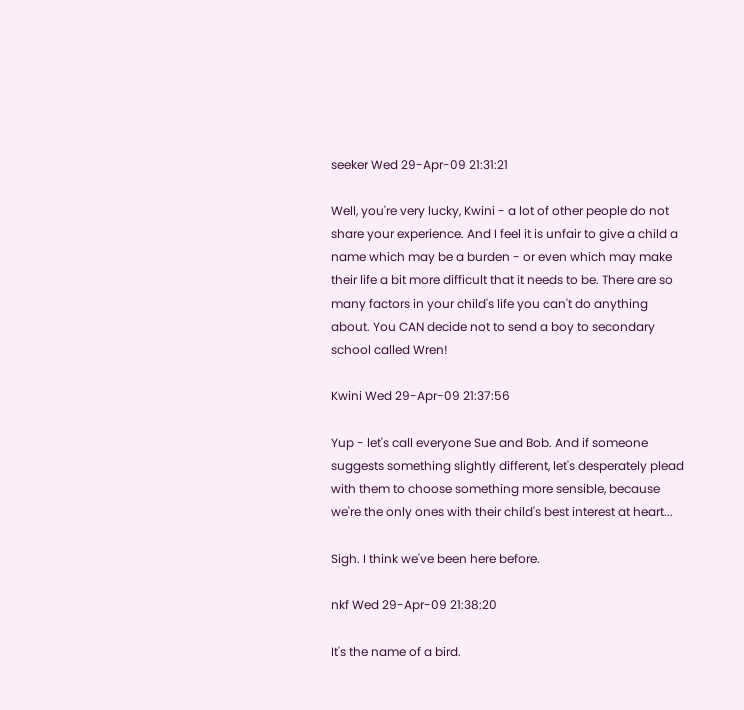seeker Wed 29-Apr-09 21:31:21

Well, you're very lucky, Kwini - a lot of other people do not share your experience. And I feel it is unfair to give a child a name which may be a burden - or even which may make their life a bit more difficult that it needs to be. There are so many factors in your child's life you can't do anything about. You CAN decide not to send a boy to secondary school called Wren!

Kwini Wed 29-Apr-09 21:37:56

Yup - let's call everyone Sue and Bob. And if someone suggests something slightly different, let's desperately plead with them to choose something more sensible, because we're the only ones with their child's best interest at heart...

Sigh. I think we've been here before.

nkf Wed 29-Apr-09 21:38:20

It's the name of a bird.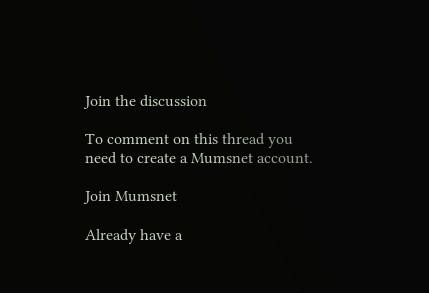Join the discussion

To comment on this thread you need to create a Mumsnet account.

Join Mumsnet

Already have a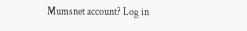Mumsnet account? Log in